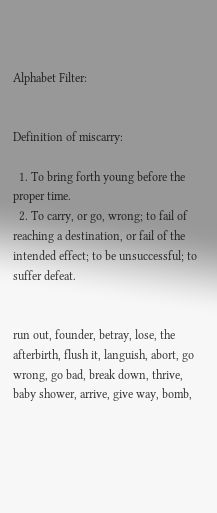Alphabet Filter:


Definition of miscarry:

  1. To bring forth young before the proper time.
  2. To carry, or go, wrong; to fail of reaching a destination, or fail of the intended effect; to be unsuccessful; to suffer defeat.


run out, founder, betray, lose, the afterbirth, flush it, languish, abort, go wrong, go bad, break down, thrive, baby shower, arrive, give way, bomb,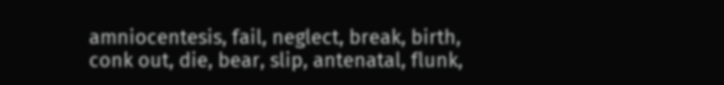amniocentesis, fail, neglect, break, birth, conk out, die, bear, slip, antenatal, flunk,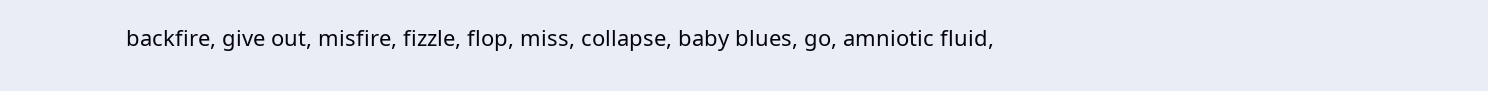backfire, give out, misfire, fizzle, flop, miss, collapse, baby blues, go, amniotic fluid,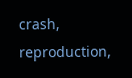crash, reproduction,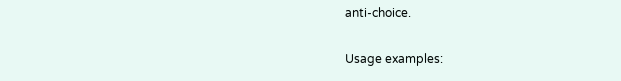anti-choice.

Usage examples: